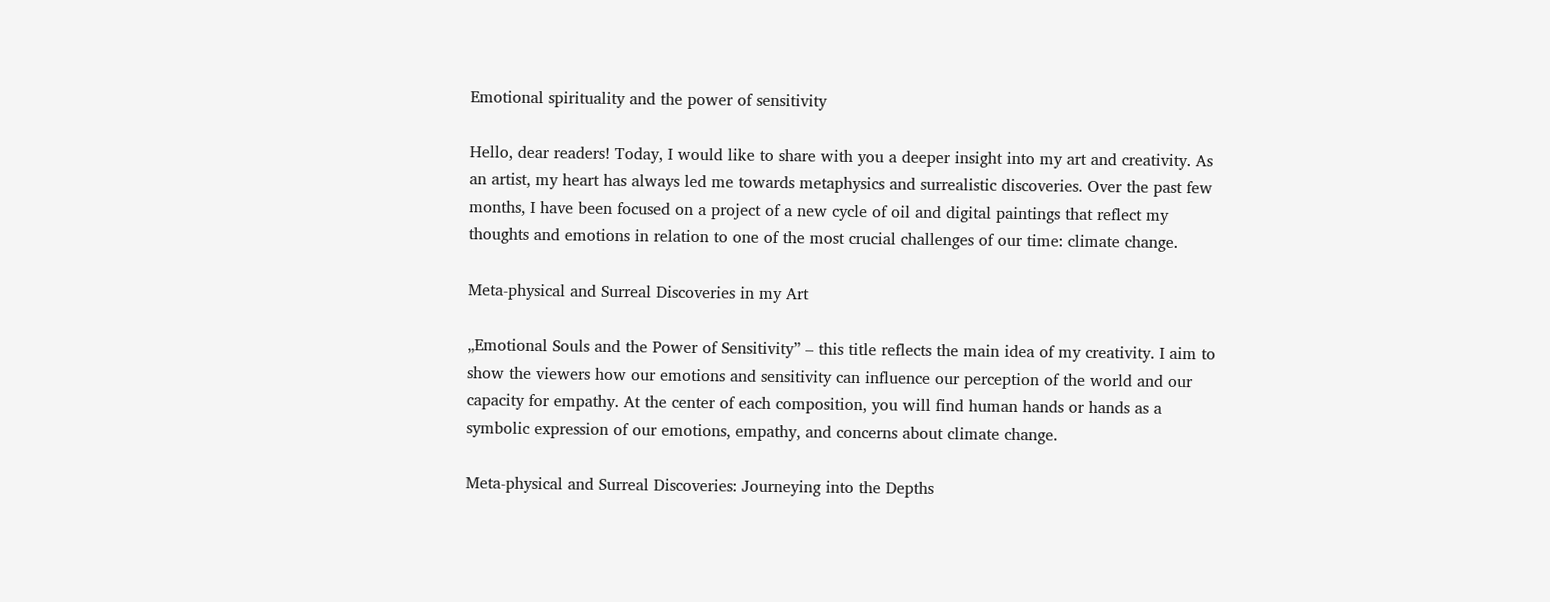Emotional spirituality and the power of sensitivity

Hello, dear readers! Today, I would like to share with you a deeper insight into my art and creativity. As an artist, my heart has always led me towards metaphysics and surrealistic discoveries. Over the past few months, I have been focused on a project of a new cycle of oil and digital paintings that reflect my thoughts and emotions in relation to one of the most crucial challenges of our time: climate change.

Meta-physical and Surreal Discoveries in my Art

„Emotional Souls and the Power of Sensitivity” – this title reflects the main idea of my creativity. I aim to show the viewers how our emotions and sensitivity can influence our perception of the world and our capacity for empathy. At the center of each composition, you will find human hands or hands as a symbolic expression of our emotions, empathy, and concerns about climate change.

Meta-physical and Surreal Discoveries: Journeying into the Depths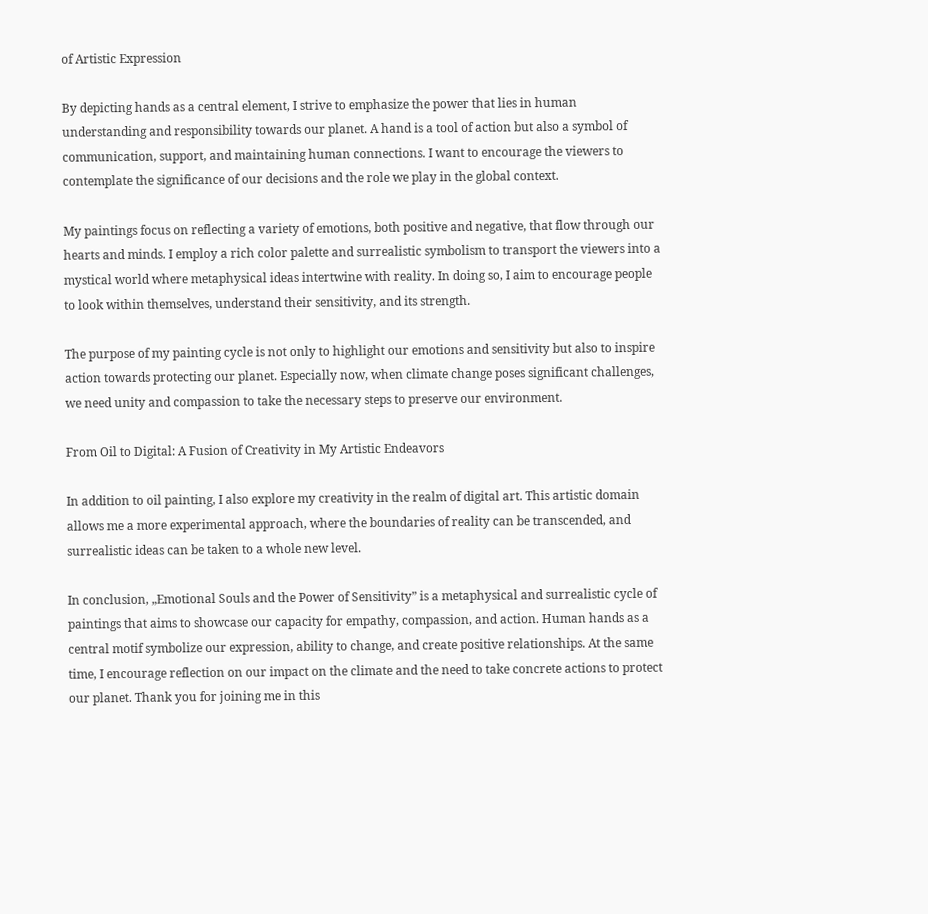of Artistic Expression

By depicting hands as a central element, I strive to emphasize the power that lies in human understanding and responsibility towards our planet. A hand is a tool of action but also a symbol of communication, support, and maintaining human connections. I want to encourage the viewers to contemplate the significance of our decisions and the role we play in the global context.

My paintings focus on reflecting a variety of emotions, both positive and negative, that flow through our hearts and minds. I employ a rich color palette and surrealistic symbolism to transport the viewers into a mystical world where metaphysical ideas intertwine with reality. In doing so, I aim to encourage people to look within themselves, understand their sensitivity, and its strength.

The purpose of my painting cycle is not only to highlight our emotions and sensitivity but also to inspire action towards protecting our planet. Especially now, when climate change poses significant challenges, we need unity and compassion to take the necessary steps to preserve our environment.

From Oil to Digital: A Fusion of Creativity in My Artistic Endeavors

In addition to oil painting, I also explore my creativity in the realm of digital art. This artistic domain allows me a more experimental approach, where the boundaries of reality can be transcended, and surrealistic ideas can be taken to a whole new level.

In conclusion, „Emotional Souls and the Power of Sensitivity” is a metaphysical and surrealistic cycle of paintings that aims to showcase our capacity for empathy, compassion, and action. Human hands as a central motif symbolize our expression, ability to change, and create positive relationships. At the same time, I encourage reflection on our impact on the climate and the need to take concrete actions to protect our planet. Thank you for joining me in this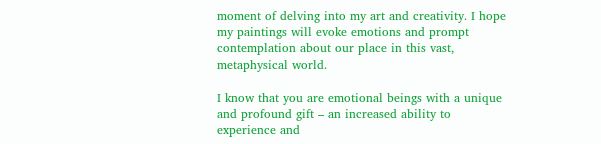moment of delving into my art and creativity. I hope my paintings will evoke emotions and prompt contemplation about our place in this vast, metaphysical world.

I know that you are emotional beings with a unique and profound gift – an increased ability to experience and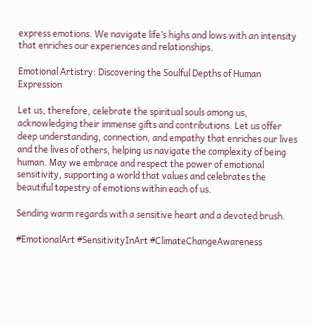express emotions. We navigate life’s highs and lows with an intensity that enriches our experiences and relationships.

Emotional Artistry: Discovering the Soulful Depths of Human Expression

Let us, therefore, celebrate the spiritual souls among us, acknowledging their immense gifts and contributions. Let us offer deep understanding, connection, and empathy that enriches our lives and the lives of others, helping us navigate the complexity of being human. May we embrace and respect the power of emotional sensitivity, supporting a world that values and celebrates the beautiful tapestry of emotions within each of us.

Sending warm regards with a sensitive heart and a devoted brush.

#EmotionalArt #SensitivityInArt #ClimateChangeAwareness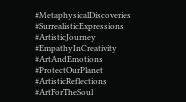#MetaphysicalDiscoveries #SurrealisticExpressions #ArtisticJourney #EmpathyInCreativity #ArtAndEmotions #ProtectOurPlanet #ArtisticReflections #ArtForTheSoul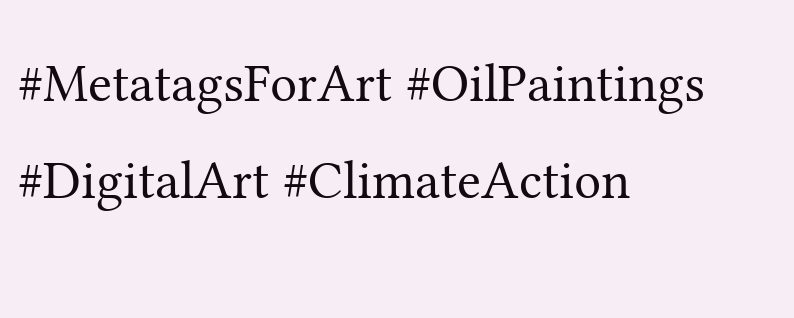#MetatagsForArt #OilPaintings #DigitalArt #ClimateAction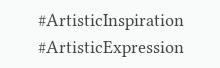#ArtisticInspiration #ArtisticExpression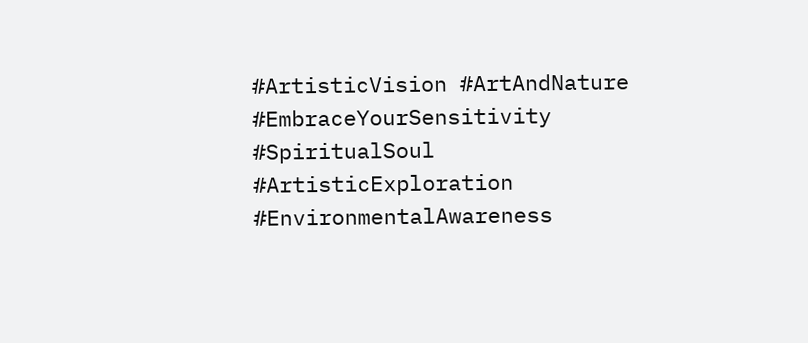#ArtisticVision #ArtAndNature #EmbraceYourSensitivity #SpiritualSoul #ArtisticExploration #EnvironmentalAwareness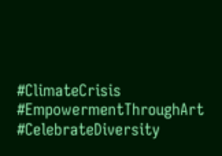#ClimateCrisis #EmpowermentThroughArt #CelebrateDiversity